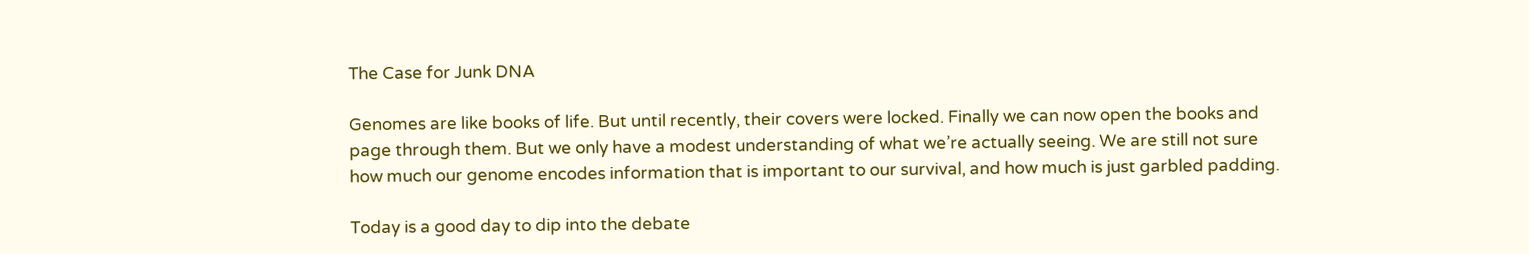The Case for Junk DNA

Genomes are like books of life. But until recently, their covers were locked. Finally we can now open the books and page through them. But we only have a modest understanding of what we’re actually seeing. We are still not sure how much our genome encodes information that is important to our survival, and how much is just garbled padding.

Today is a good day to dip into the debate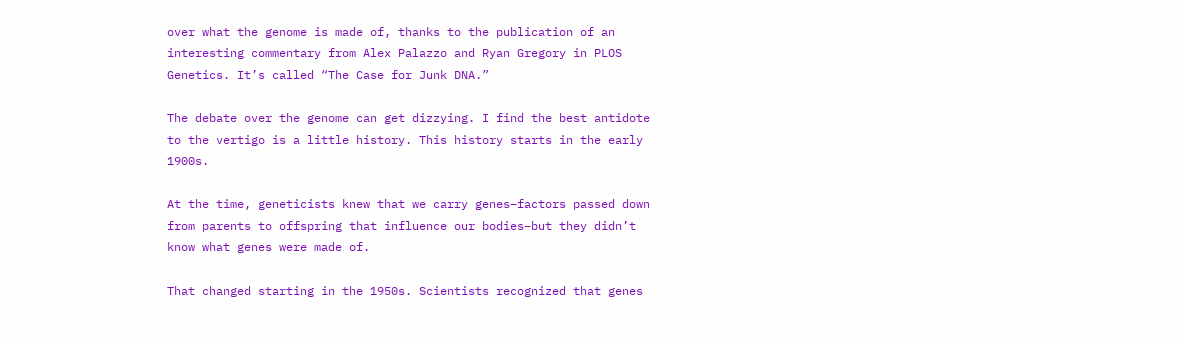over what the genome is made of, thanks to the publication of an interesting commentary from Alex Palazzo and Ryan Gregory in PLOS Genetics. It’s called “The Case for Junk DNA.”

The debate over the genome can get dizzying. I find the best antidote to the vertigo is a little history. This history starts in the early 1900s.

At the time, geneticists knew that we carry genes–factors passed down from parents to offspring that influence our bodies–but they didn’t know what genes were made of.

That changed starting in the 1950s. Scientists recognized that genes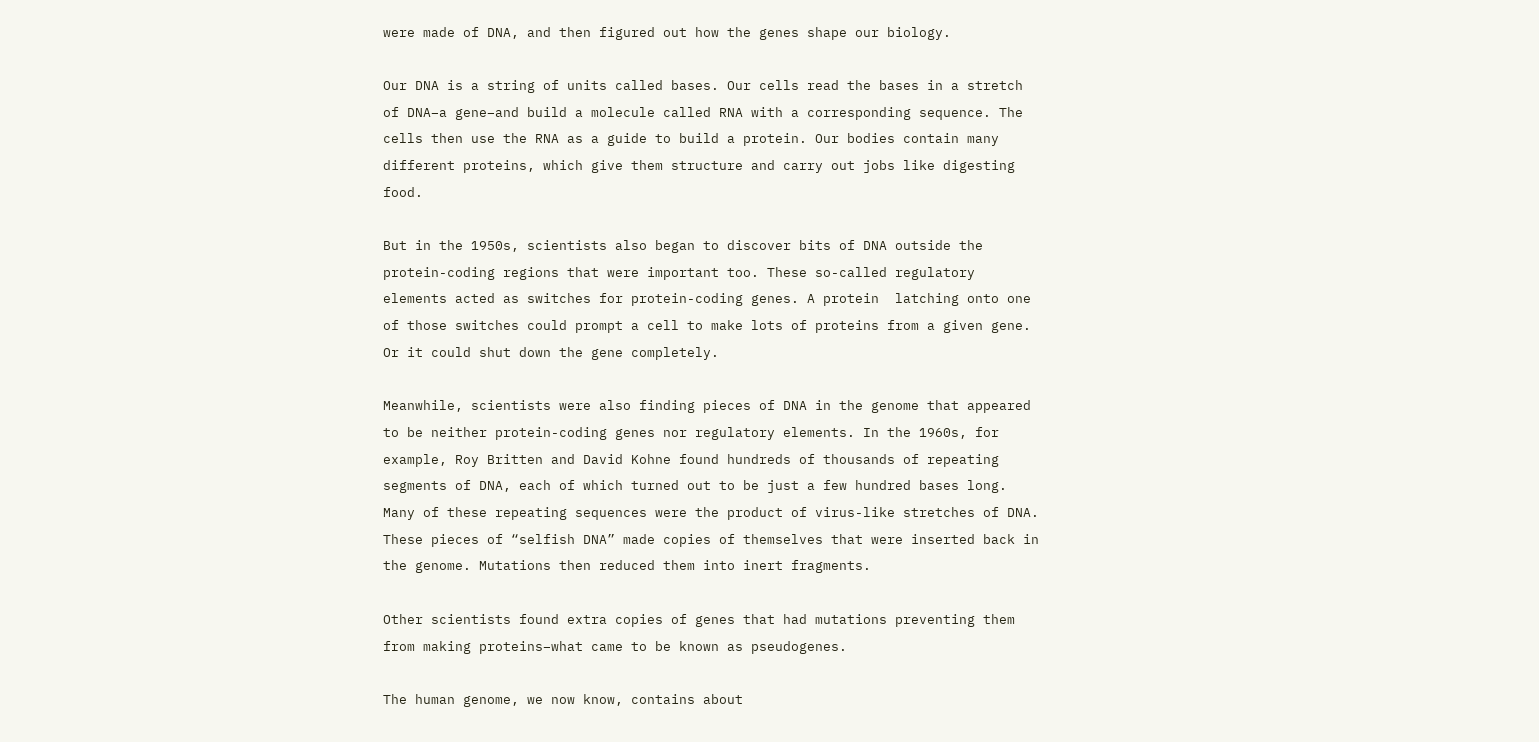were made of DNA, and then figured out how the genes shape our biology.

Our DNA is a string of units called bases. Our cells read the bases in a stretch of DNA–a gene–and build a molecule called RNA with a corresponding sequence. The cells then use the RNA as a guide to build a protein. Our bodies contain many different proteins, which give them structure and carry out jobs like digesting food.

But in the 1950s, scientists also began to discover bits of DNA outside the protein-coding regions that were important too. These so-called regulatory elements acted as switches for protein-coding genes. A protein  latching onto one of those switches could prompt a cell to make lots of proteins from a given gene. Or it could shut down the gene completely.

Meanwhile, scientists were also finding pieces of DNA in the genome that appeared to be neither protein-coding genes nor regulatory elements. In the 1960s, for example, Roy Britten and David Kohne found hundreds of thousands of repeating segments of DNA, each of which turned out to be just a few hundred bases long. Many of these repeating sequences were the product of virus-like stretches of DNA. These pieces of “selfish DNA” made copies of themselves that were inserted back in the genome. Mutations then reduced them into inert fragments.

Other scientists found extra copies of genes that had mutations preventing them from making proteins–what came to be known as pseudogenes.

The human genome, we now know, contains about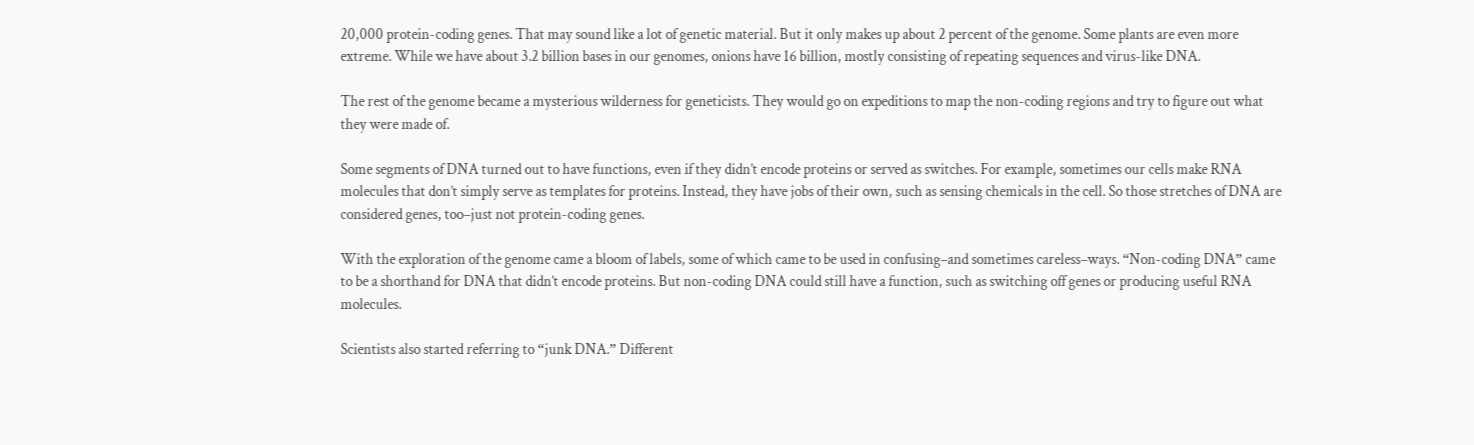20,000 protein-coding genes. That may sound like a lot of genetic material. But it only makes up about 2 percent of the genome. Some plants are even more extreme. While we have about 3.2 billion bases in our genomes, onions have 16 billion, mostly consisting of repeating sequences and virus-like DNA.

The rest of the genome became a mysterious wilderness for geneticists. They would go on expeditions to map the non-coding regions and try to figure out what they were made of.

Some segments of DNA turned out to have functions, even if they didn’t encode proteins or served as switches. For example, sometimes our cells make RNA molecules that don’t simply serve as templates for proteins. Instead, they have jobs of their own, such as sensing chemicals in the cell. So those stretches of DNA are considered genes, too–just not protein-coding genes.

With the exploration of the genome came a bloom of labels, some of which came to be used in confusing–and sometimes careless–ways. “Non-coding DNA” came to be a shorthand for DNA that didn’t encode proteins. But non-coding DNA could still have a function, such as switching off genes or producing useful RNA molecules.

Scientists also started referring to “junk DNA.” Different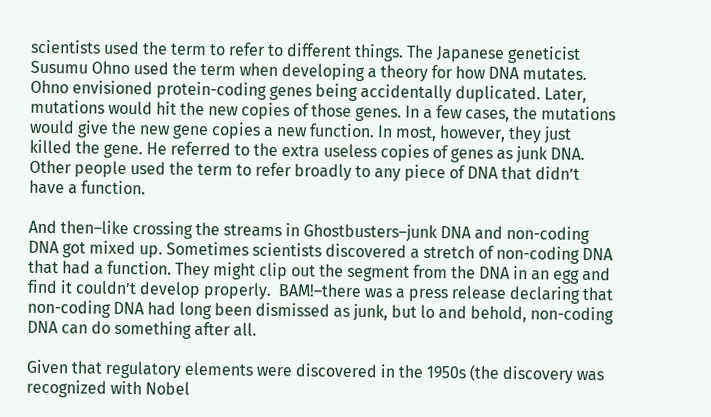scientists used the term to refer to different things. The Japanese geneticist Susumu Ohno used the term when developing a theory for how DNA mutates. Ohno envisioned protein-coding genes being accidentally duplicated. Later, mutations would hit the new copies of those genes. In a few cases, the mutations would give the new gene copies a new function. In most, however, they just killed the gene. He referred to the extra useless copies of genes as junk DNA. Other people used the term to refer broadly to any piece of DNA that didn’t have a function.

And then–like crossing the streams in Ghostbusters–junk DNA and non-coding DNA got mixed up. Sometimes scientists discovered a stretch of non-coding DNA that had a function. They might clip out the segment from the DNA in an egg and find it couldn’t develop properly.  BAM!–there was a press release declaring that non-coding DNA had long been dismissed as junk, but lo and behold, non-coding DNA can do something after all.

Given that regulatory elements were discovered in the 1950s (the discovery was recognized with Nobel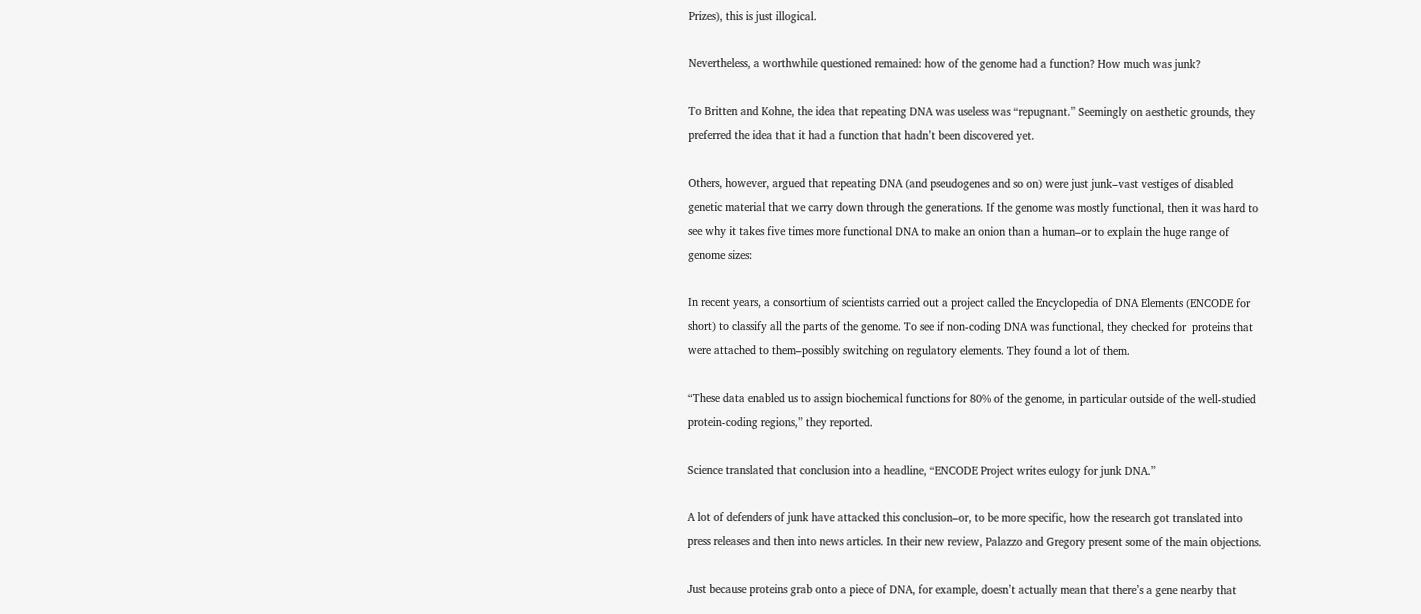Prizes), this is just illogical.

Nevertheless, a worthwhile questioned remained: how of the genome had a function? How much was junk?

To Britten and Kohne, the idea that repeating DNA was useless was “repugnant.” Seemingly on aesthetic grounds, they preferred the idea that it had a function that hadn’t been discovered yet.

Others, however, argued that repeating DNA (and pseudogenes and so on) were just junk–vast vestiges of disabled genetic material that we carry down through the generations. If the genome was mostly functional, then it was hard to see why it takes five times more functional DNA to make an onion than a human–or to explain the huge range of genome sizes:

In recent years, a consortium of scientists carried out a project called the Encyclopedia of DNA Elements (ENCODE for short) to classify all the parts of the genome. To see if non-coding DNA was functional, they checked for  proteins that were attached to them–possibly switching on regulatory elements. They found a lot of them.

“These data enabled us to assign biochemical functions for 80% of the genome, in particular outside of the well-studied protein-coding regions,” they reported.

Science translated that conclusion into a headline, “ENCODE Project writes eulogy for junk DNA.”

A lot of defenders of junk have attacked this conclusion–or, to be more specific, how the research got translated into press releases and then into news articles. In their new review, Palazzo and Gregory present some of the main objections.

Just because proteins grab onto a piece of DNA, for example, doesn’t actually mean that there’s a gene nearby that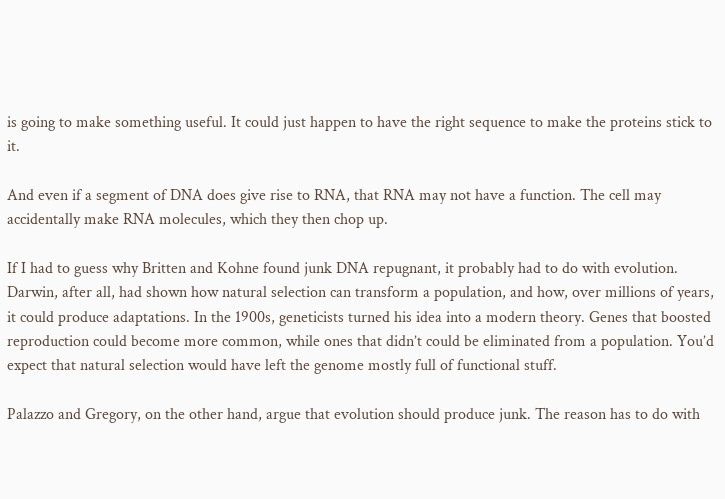is going to make something useful. It could just happen to have the right sequence to make the proteins stick to it.

And even if a segment of DNA does give rise to RNA, that RNA may not have a function. The cell may accidentally make RNA molecules, which they then chop up.

If I had to guess why Britten and Kohne found junk DNA repugnant, it probably had to do with evolution. Darwin, after all, had shown how natural selection can transform a population, and how, over millions of years, it could produce adaptations. In the 1900s, geneticists turned his idea into a modern theory. Genes that boosted reproduction could become more common, while ones that didn’t could be eliminated from a population. You’d expect that natural selection would have left the genome mostly full of functional stuff.

Palazzo and Gregory, on the other hand, argue that evolution should produce junk. The reason has to do with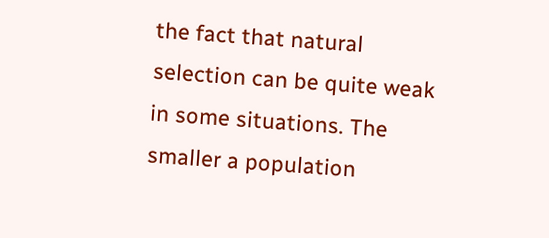the fact that natural selection can be quite weak in some situations. The smaller a population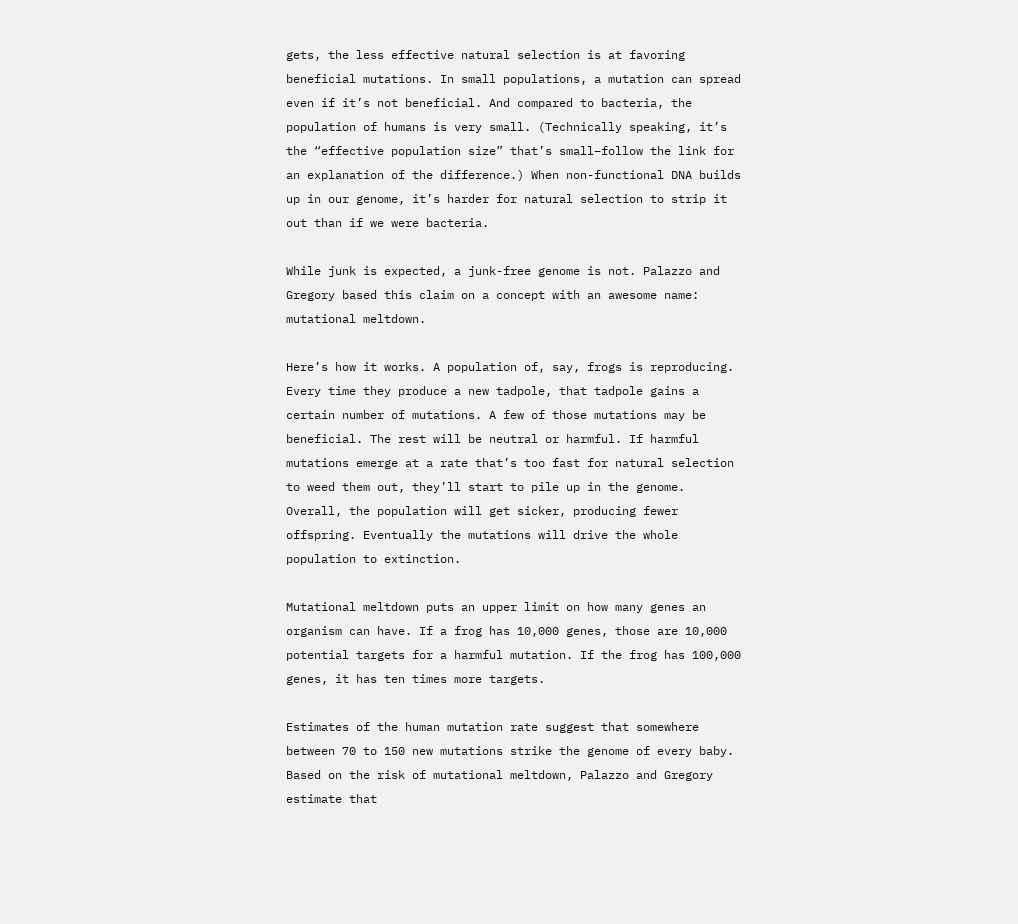gets, the less effective natural selection is at favoring beneficial mutations. In small populations, a mutation can spread even if it’s not beneficial. And compared to bacteria, the population of humans is very small. (Technically speaking, it’s the “effective population size” that’s small–follow the link for an explanation of the difference.) When non-functional DNA builds up in our genome, it’s harder for natural selection to strip it out than if we were bacteria.

While junk is expected, a junk-free genome is not. Palazzo and Gregory based this claim on a concept with an awesome name: mutational meltdown.

Here’s how it works. A population of, say, frogs is reproducing. Every time they produce a new tadpole, that tadpole gains a certain number of mutations. A few of those mutations may be beneficial. The rest will be neutral or harmful. If harmful mutations emerge at a rate that’s too fast for natural selection to weed them out, they’ll start to pile up in the genome. Overall, the population will get sicker, producing fewer offspring. Eventually the mutations will drive the whole population to extinction.

Mutational meltdown puts an upper limit on how many genes an organism can have. If a frog has 10,000 genes, those are 10,000 potential targets for a harmful mutation. If the frog has 100,000 genes, it has ten times more targets.

Estimates of the human mutation rate suggest that somewhere between 70 to 150 new mutations strike the genome of every baby. Based on the risk of mutational meltdown, Palazzo and Gregory estimate that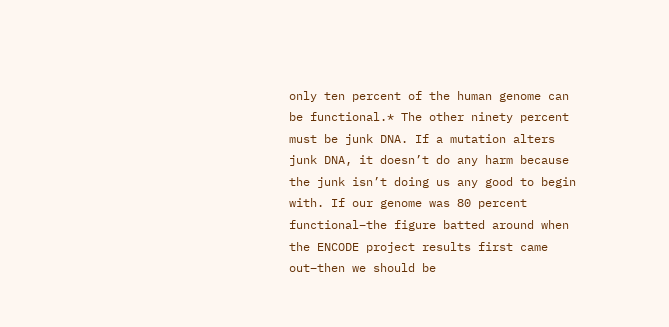only ten percent of the human genome can be functional.* The other ninety percent must be junk DNA. If a mutation alters junk DNA, it doesn’t do any harm because the junk isn’t doing us any good to begin with. If our genome was 80 percent functional–the figure batted around when the ENCODE project results first came out–then we should be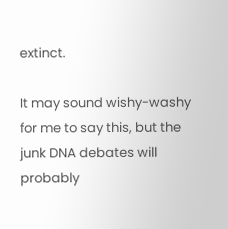extinct.

It may sound wishy-washy for me to say this, but the junk DNA debates will probably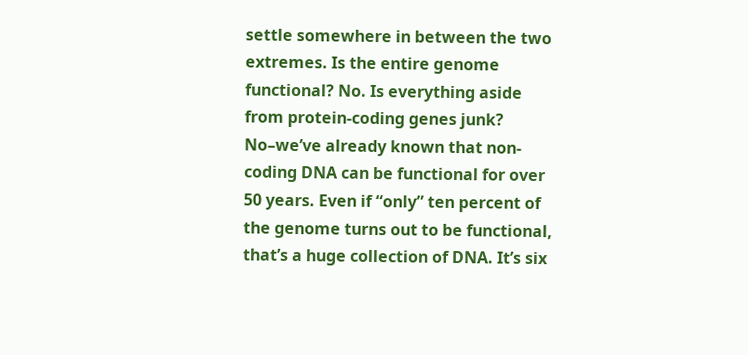settle somewhere in between the two extremes. Is the entire genome functional? No. Is everything aside from protein-coding genes junk? No–we’ve already known that non-coding DNA can be functional for over 50 years. Even if “only” ten percent of the genome turns out to be functional, that’s a huge collection of DNA. It’s six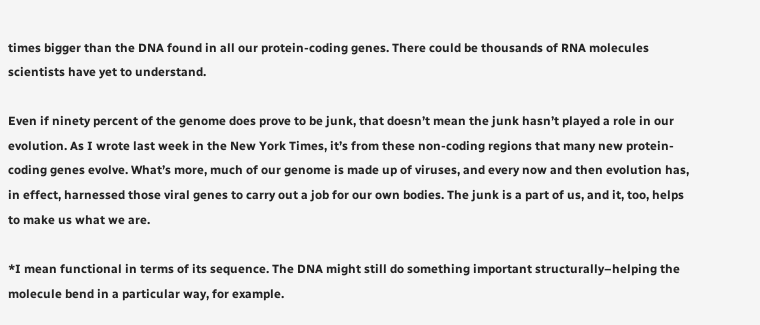times bigger than the DNA found in all our protein-coding genes. There could be thousands of RNA molecules scientists have yet to understand.

Even if ninety percent of the genome does prove to be junk, that doesn’t mean the junk hasn’t played a role in our evolution. As I wrote last week in the New York Times, it’s from these non-coding regions that many new protein-coding genes evolve. What’s more, much of our genome is made up of viruses, and every now and then evolution has, in effect, harnessed those viral genes to carry out a job for our own bodies. The junk is a part of us, and it, too, helps to make us what we are.

*I mean functional in terms of its sequence. The DNA might still do something important structurally–helping the molecule bend in a particular way, for example.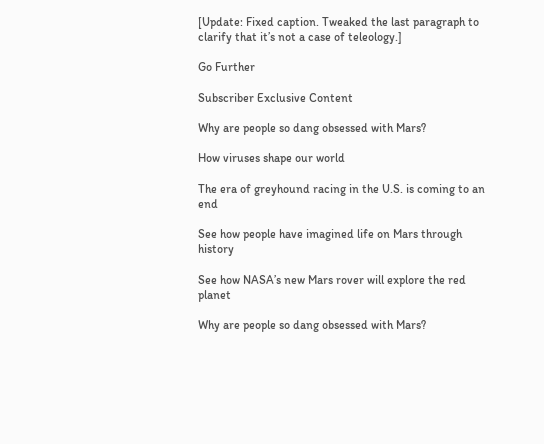[Update: Fixed caption. Tweaked the last paragraph to clarify that it’s not a case of teleology.]

Go Further

Subscriber Exclusive Content

Why are people so dang obsessed with Mars?

How viruses shape our world

The era of greyhound racing in the U.S. is coming to an end

See how people have imagined life on Mars through history

See how NASA’s new Mars rover will explore the red planet

Why are people so dang obsessed with Mars?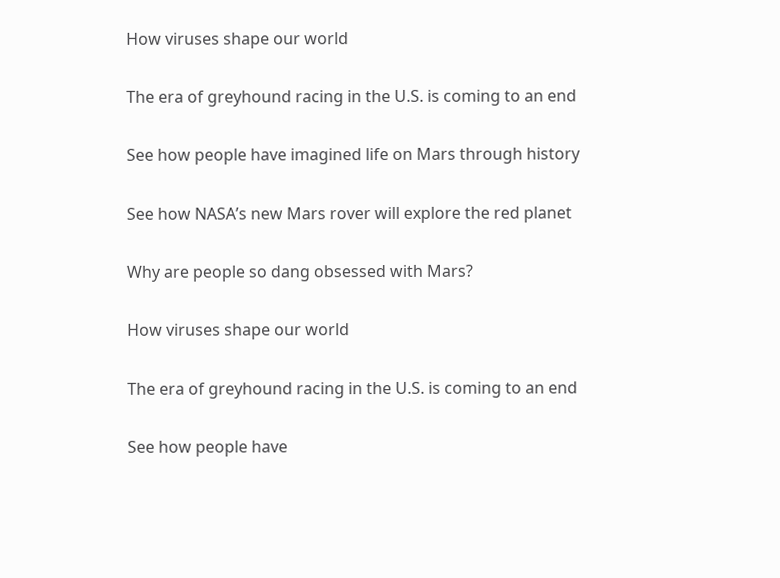How viruses shape our world

The era of greyhound racing in the U.S. is coming to an end

See how people have imagined life on Mars through history

See how NASA’s new Mars rover will explore the red planet

Why are people so dang obsessed with Mars?

How viruses shape our world

The era of greyhound racing in the U.S. is coming to an end

See how people have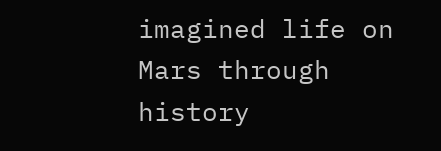imagined life on Mars through history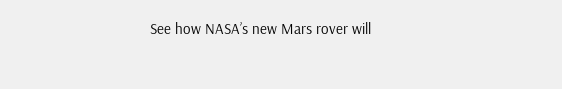See how NASA’s new Mars rover will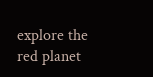explore the red planet